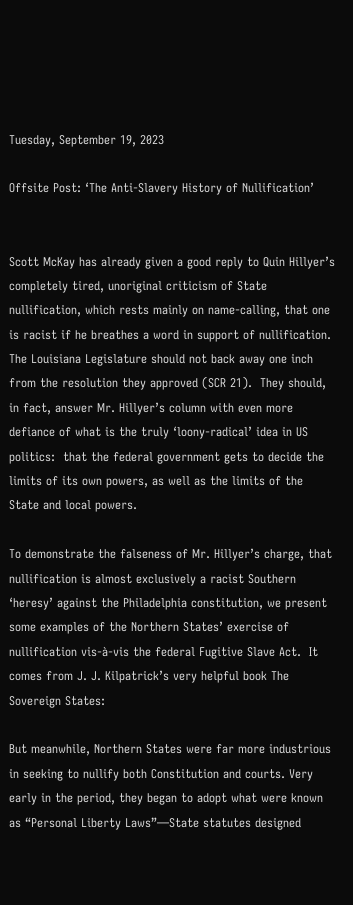Tuesday, September 19, 2023

Offsite Post: ‘The Anti-Slavery History of Nullification’


Scott McKay has already given a good reply to Quin Hillyer’s completely tired, unoriginal criticism of State nullification, which rests mainly on name-calling, that one is racist if he breathes a word in support of nullification.  The Louisiana Legislature should not back away one inch from the resolution they approved (SCR 21).  They should, in fact, answer Mr. Hillyer’s column with even more defiance of what is the truly ‘loony-radical’ idea in US politics:  that the federal government gets to decide the limits of its own powers, as well as the limits of the State and local powers.

To demonstrate the falseness of Mr. Hillyer’s charge, that nullification is almost exclusively a racist Southern ‘heresy’ against the Philadelphia constitution, we present some examples of the Northern States’ exercise of nullification vis-à-vis the federal Fugitive Slave Act.  It comes from J. J. Kilpatrick’s very helpful book The Sovereign States:

But meanwhile, Northern States were far more industrious in seeking to nullify both Constitution and courts. Very early in the period, they began to adopt what were known as “Personal Liberty Laws”—State statutes designed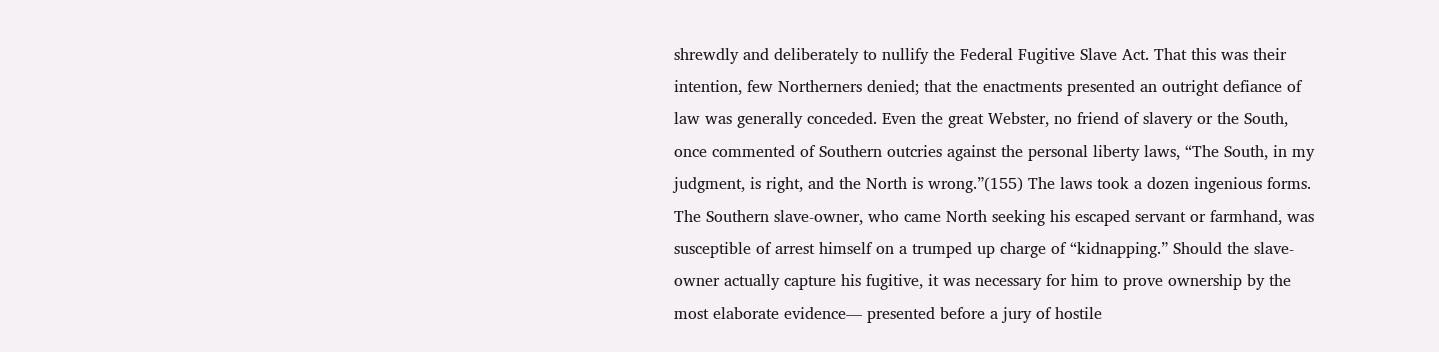shrewdly and deliberately to nullify the Federal Fugitive Slave Act. That this was their intention, few Northerners denied; that the enactments presented an outright defiance of law was generally conceded. Even the great Webster, no friend of slavery or the South, once commented of Southern outcries against the personal liberty laws, “The South, in my judgment, is right, and the North is wrong.”(155) The laws took a dozen ingenious forms. The Southern slave-owner, who came North seeking his escaped servant or farmhand, was susceptible of arrest himself on a trumped up charge of “kidnapping.” Should the slave-owner actually capture his fugitive, it was necessary for him to prove ownership by the most elaborate evidence— presented before a jury of hostile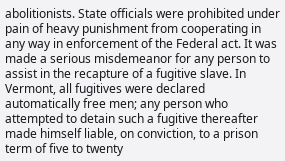abolitionists. State officials were prohibited under pain of heavy punishment from cooperating in any way in enforcement of the Federal act. It was made a serious misdemeanor for any person to assist in the recapture of a fugitive slave. In Vermont, all fugitives were declared automatically free men; any person who attempted to detain such a fugitive thereafter made himself liable, on conviction, to a prison term of five to twenty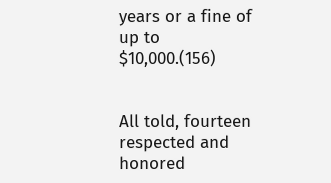years or a fine of up to $10,000.(156)


All told, fourteen respected and honored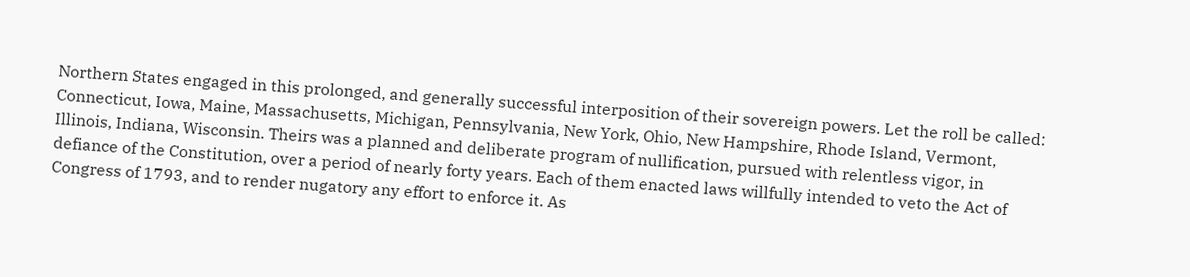Northern States engaged in this prolonged, and generally successful interposition of their sovereign powers. Let the roll be called: Connecticut, Iowa, Maine, Massachusetts, Michigan, Pennsylvania, New York, Ohio, New Hampshire, Rhode Island, Vermont, Illinois, Indiana, Wisconsin. Theirs was a planned and deliberate program of nullification, pursued with relentless vigor, in defiance of the Constitution, over a period of nearly forty years. Each of them enacted laws willfully intended to veto the Act of Congress of 1793, and to render nugatory any effort to enforce it. As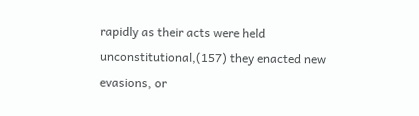rapidly as their acts were held unconstitutional,(157) they enacted new evasions, or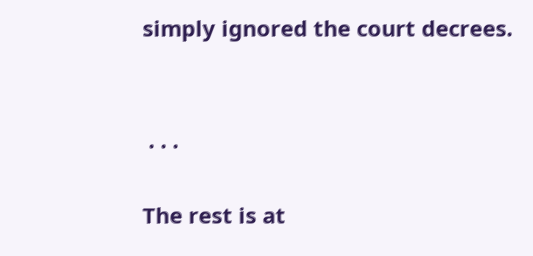simply ignored the court decrees.


 . . .

The rest is at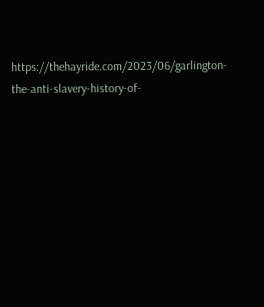https://thehayride.com/2023/06/garlington-the-anti-slavery-history-of-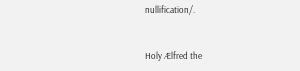nullification/.


Holy Ælfred the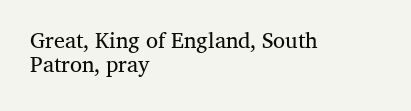Great, King of England, South Patron, pray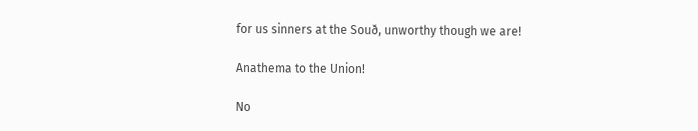for us sinners at the Souð, unworthy though we are!

Anathema to the Union!

No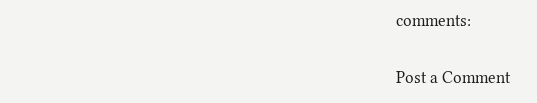comments:

Post a Comment